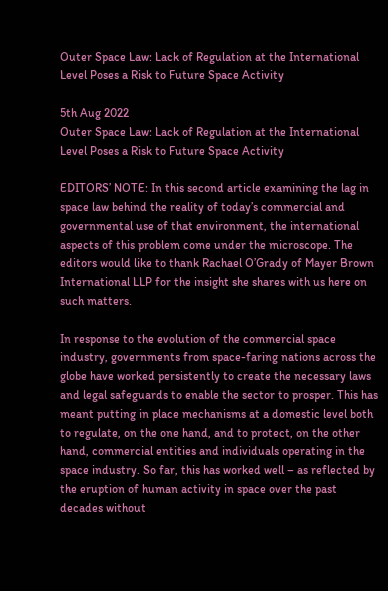Outer Space Law: Lack of Regulation at the International Level Poses a Risk to Future Space Activity

5th Aug 2022
Outer Space Law: Lack of Regulation at the International Level Poses a Risk to Future Space Activity

EDITORS’ NOTE: In this second article examining the lag in space law behind the reality of today’s commercial and governmental use of that environment, the international aspects of this problem come under the microscope. The editors would like to thank Rachael O’Grady of Mayer Brown International LLP for the insight she shares with us here on such matters.

In response to the evolution of the commercial space industry, governments from space-faring nations across the globe have worked persistently to create the necessary laws and legal safeguards to enable the sector to prosper. This has meant putting in place mechanisms at a domestic level both to regulate, on the one hand, and to protect, on the other hand, commercial entities and individuals operating in the space industry. So far, this has worked well – as reflected by the eruption of human activity in space over the past decades without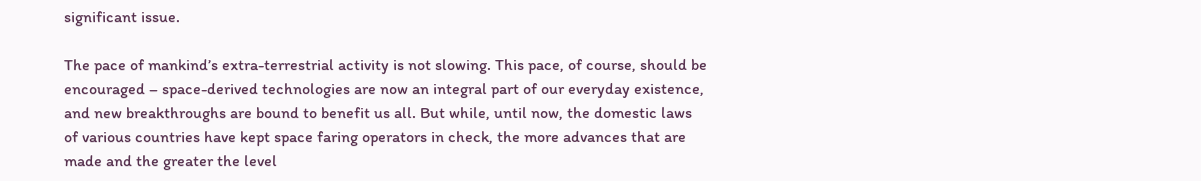significant issue.

The pace of mankind’s extra-terrestrial activity is not slowing. This pace, of course, should be encouraged – space-derived technologies are now an integral part of our everyday existence, and new breakthroughs are bound to benefit us all. But while, until now, the domestic laws of various countries have kept space faring operators in check, the more advances that are made and the greater the level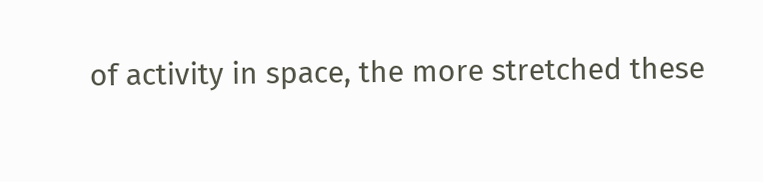of activity in space, the more stretched these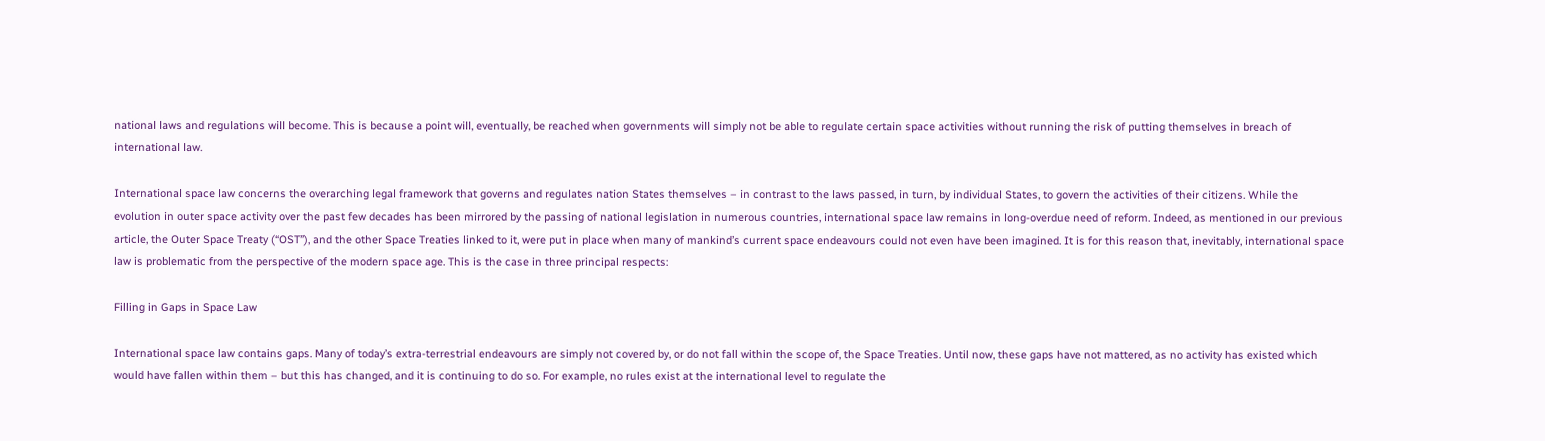national laws and regulations will become. This is because a point will, eventually, be reached when governments will simply not be able to regulate certain space activities without running the risk of putting themselves in breach of international law.

International space law concerns the overarching legal framework that governs and regulates nation States themselves – in contrast to the laws passed, in turn, by individual States, to govern the activities of their citizens. While the evolution in outer space activity over the past few decades has been mirrored by the passing of national legislation in numerous countries, international space law remains in long-overdue need of reform. Indeed, as mentioned in our previous article, the Outer Space Treaty (“OST”), and the other Space Treaties linked to it, were put in place when many of mankind’s current space endeavours could not even have been imagined. It is for this reason that, inevitably, international space law is problematic from the perspective of the modern space age. This is the case in three principal respects:

Filling in Gaps in Space Law

International space law contains gaps. Many of today’s extra-terrestrial endeavours are simply not covered by, or do not fall within the scope of, the Space Treaties. Until now, these gaps have not mattered, as no activity has existed which would have fallen within them – but this has changed, and it is continuing to do so. For example, no rules exist at the international level to regulate the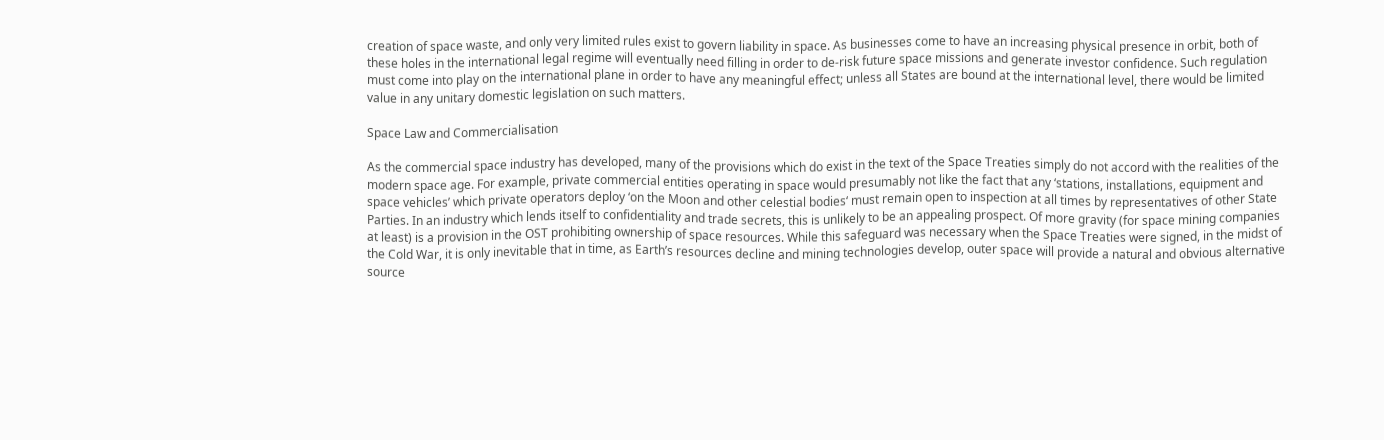creation of space waste, and only very limited rules exist to govern liability in space. As businesses come to have an increasing physical presence in orbit, both of these holes in the international legal regime will eventually need filling in order to de-risk future space missions and generate investor confidence. Such regulation must come into play on the international plane in order to have any meaningful effect; unless all States are bound at the international level, there would be limited value in any unitary domestic legislation on such matters.

Space Law and Commercialisation

As the commercial space industry has developed, many of the provisions which do exist in the text of the Space Treaties simply do not accord with the realities of the modern space age. For example, private commercial entities operating in space would presumably not like the fact that any ‘stations, installations, equipment and space vehicles’ which private operators deploy ‘on the Moon and other celestial bodies‘ must remain open to inspection at all times by representatives of other State Parties. In an industry which lends itself to confidentiality and trade secrets, this is unlikely to be an appealing prospect. Of more gravity (for space mining companies at least) is a provision in the OST prohibiting ownership of space resources. While this safeguard was necessary when the Space Treaties were signed, in the midst of the Cold War, it is only inevitable that in time, as Earth’s resources decline and mining technologies develop, outer space will provide a natural and obvious alternative source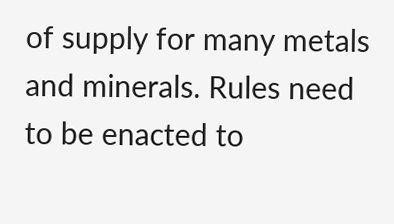of supply for many metals and minerals. Rules need to be enacted to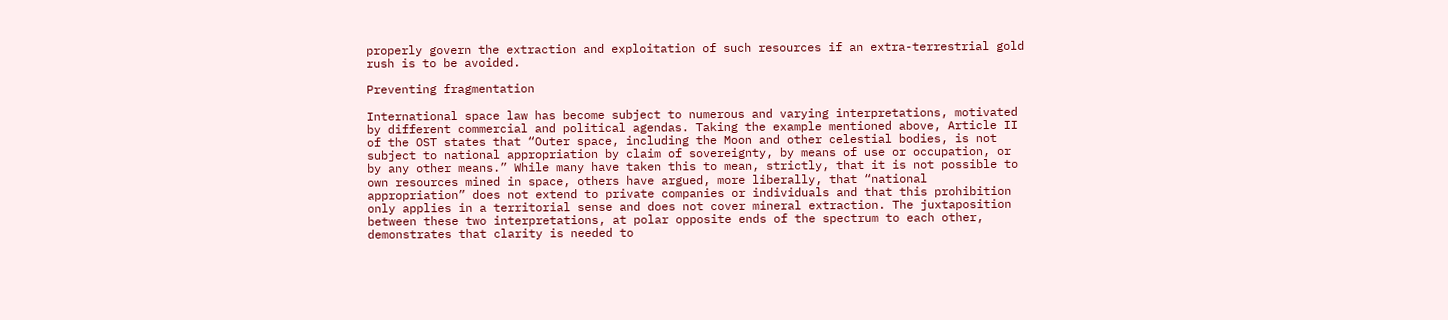properly govern the extraction and exploitation of such resources if an extra-terrestrial gold rush is to be avoided.

Preventing fragmentation

International space law has become subject to numerous and varying interpretations, motivated by different commercial and political agendas. Taking the example mentioned above, Article II of the OST states that “Outer space, including the Moon and other celestial bodies, is not subject to national appropriation by claim of sovereignty, by means of use or occupation, or by any other means.” While many have taken this to mean, strictly, that it is not possible to own resources mined in space, others have argued, more liberally, that “national appropriation” does not extend to private companies or individuals and that this prohibition only applies in a territorial sense and does not cover mineral extraction. The juxtaposition between these two interpretations, at polar opposite ends of the spectrum to each other, demonstrates that clarity is needed to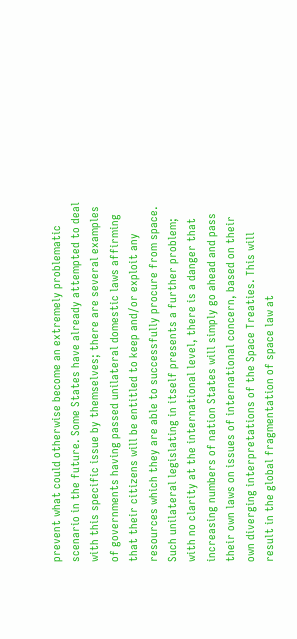prevent what could otherwise become an extremely problematic scenario in the future. Some States have already attempted to deal with this specific issue by themselves; there are several examples of governments having passed unilateral domestic laws affirming that their citizens will be entitled to keep and/or exploit any resources which they are able to successfully procure from space. Such unilateral legislating in itself presents a further problem; with no clarity at the international level, there is a danger that increasing numbers of nation States will simply go ahead and pass their own laws on issues of international concern, based on their own diverging interpretations of the Space Treaties. This will result in the global fragmentation of space law at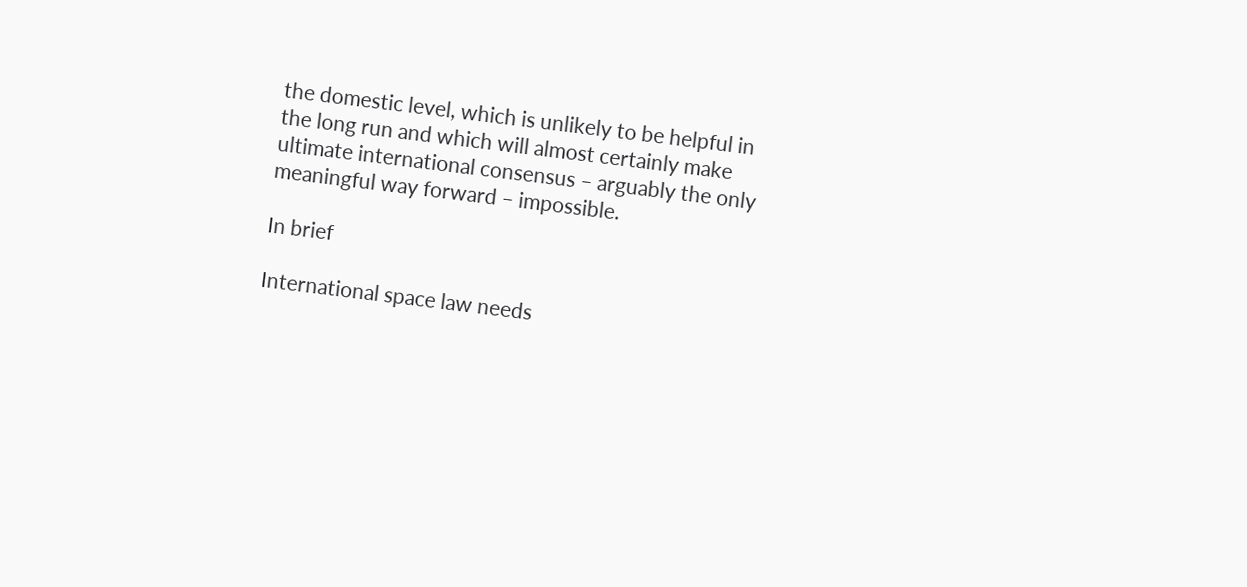the domestic level, which is unlikely to be helpful in the long run and which will almost certainly make ultimate international consensus – arguably the only meaningful way forward – impossible.

In brief

International space law needs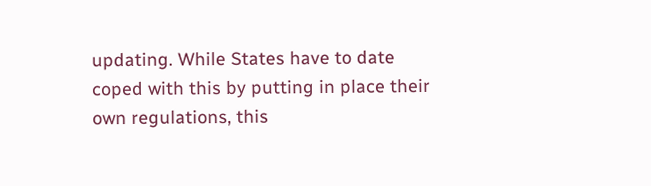updating. While States have to date coped with this by putting in place their own regulations, this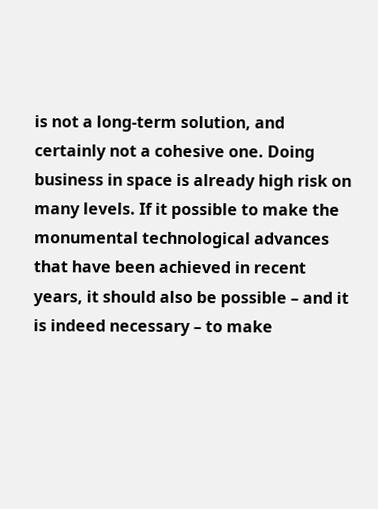is not a long-term solution, and certainly not a cohesive one. Doing business in space is already high risk on many levels. If it possible to make the monumental technological advances that have been achieved in recent years, it should also be possible – and it is indeed necessary – to make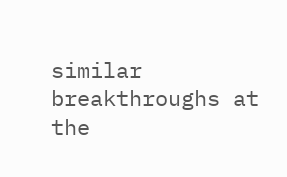similar breakthroughs at the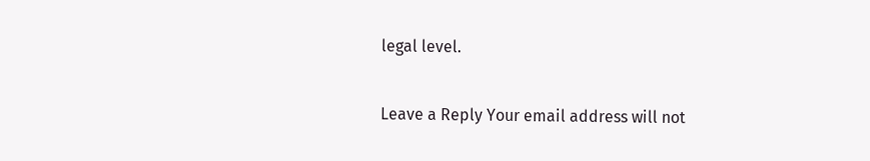legal level.

Leave a Reply Your email address will not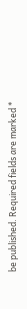be published. Required fields are marked *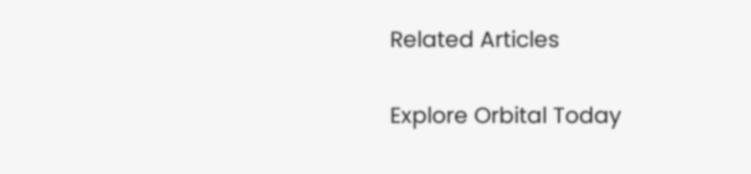Related Articles

Explore Orbital Today